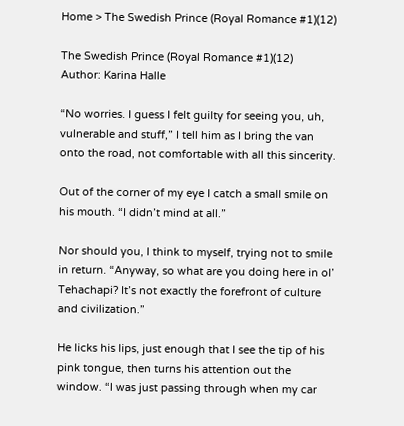Home > The Swedish Prince (Royal Romance #1)(12)

The Swedish Prince (Royal Romance #1)(12)
Author: Karina Halle

“No worries. I guess I felt guilty for seeing you, uh, vulnerable and stuff,” I tell him as I bring the van onto the road, not comfortable with all this sincerity.

Out of the corner of my eye I catch a small smile on his mouth. “I didn’t mind at all.”

Nor should you, I think to myself, trying not to smile in return. “Anyway, so what are you doing here in ol’ Tehachapi? It’s not exactly the forefront of culture and civilization.”

He licks his lips, just enough that I see the tip of his pink tongue, then turns his attention out the window. “I was just passing through when my car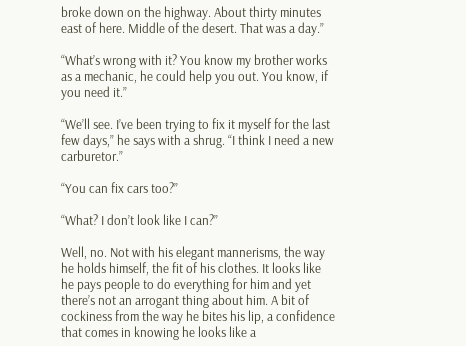broke down on the highway. About thirty minutes east of here. Middle of the desert. That was a day.”

“What’s wrong with it? You know my brother works as a mechanic, he could help you out. You know, if you need it.”

“We’ll see. I’ve been trying to fix it myself for the last few days,” he says with a shrug. “I think I need a new carburetor.”

“You can fix cars too?”

“What? I don’t look like I can?”

Well, no. Not with his elegant mannerisms, the way he holds himself, the fit of his clothes. It looks like he pays people to do everything for him and yet there’s not an arrogant thing about him. A bit of cockiness from the way he bites his lip, a confidence that comes in knowing he looks like a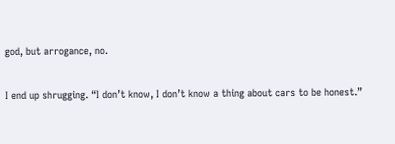god, but arrogance, no.

I end up shrugging. “I don’t know, I don’t know a thing about cars to be honest.”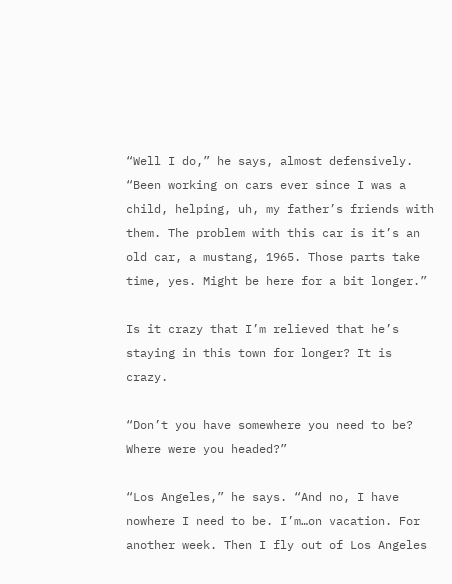“Well I do,” he says, almost defensively. “Been working on cars ever since I was a child, helping, uh, my father’s friends with them. The problem with this car is it’s an old car, a mustang, 1965. Those parts take time, yes. Might be here for a bit longer.”

Is it crazy that I’m relieved that he’s staying in this town for longer? It is crazy.

“Don’t you have somewhere you need to be? Where were you headed?”

“Los Angeles,” he says. “And no, I have nowhere I need to be. I’m…on vacation. For another week. Then I fly out of Los Angeles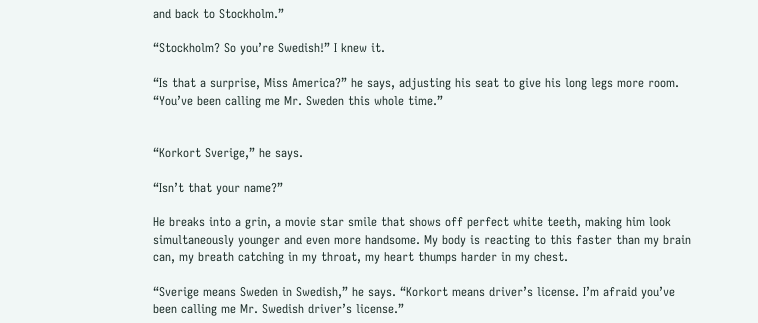and back to Stockholm.”

“Stockholm? So you’re Swedish!” I knew it.

“Is that a surprise, Miss America?” he says, adjusting his seat to give his long legs more room. “You’ve been calling me Mr. Sweden this whole time.”


“Korkort Sverige,” he says.

“Isn’t that your name?”

He breaks into a grin, a movie star smile that shows off perfect white teeth, making him look simultaneously younger and even more handsome. My body is reacting to this faster than my brain can, my breath catching in my throat, my heart thumps harder in my chest.

“Sverige means Sweden in Swedish,” he says. “Korkort means driver’s license. I’m afraid you’ve been calling me Mr. Swedish driver’s license.”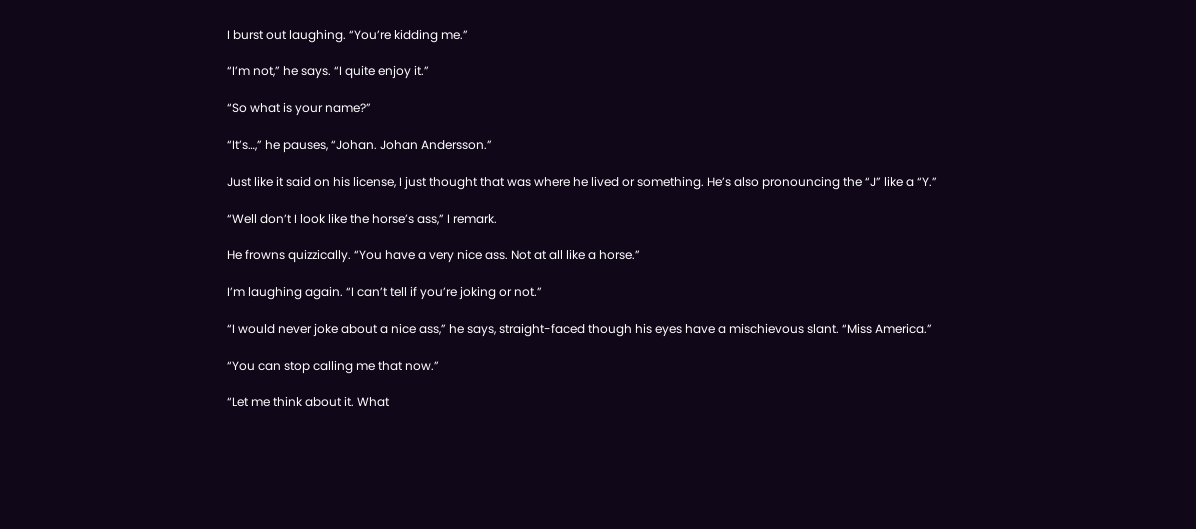I burst out laughing. “You’re kidding me.”

“I’m not,” he says. “I quite enjoy it.”

“So what is your name?”

“It’s…,” he pauses, “Johan. Johan Andersson.”

Just like it said on his license, I just thought that was where he lived or something. He’s also pronouncing the “J” like a “Y.”

“Well don’t I look like the horse’s ass,” I remark.

He frowns quizzically. “You have a very nice ass. Not at all like a horse.”

I’m laughing again. “I can’t tell if you’re joking or not.”

“I would never joke about a nice ass,” he says, straight-faced though his eyes have a mischievous slant. “Miss America.”

“You can stop calling me that now.”

“Let me think about it. What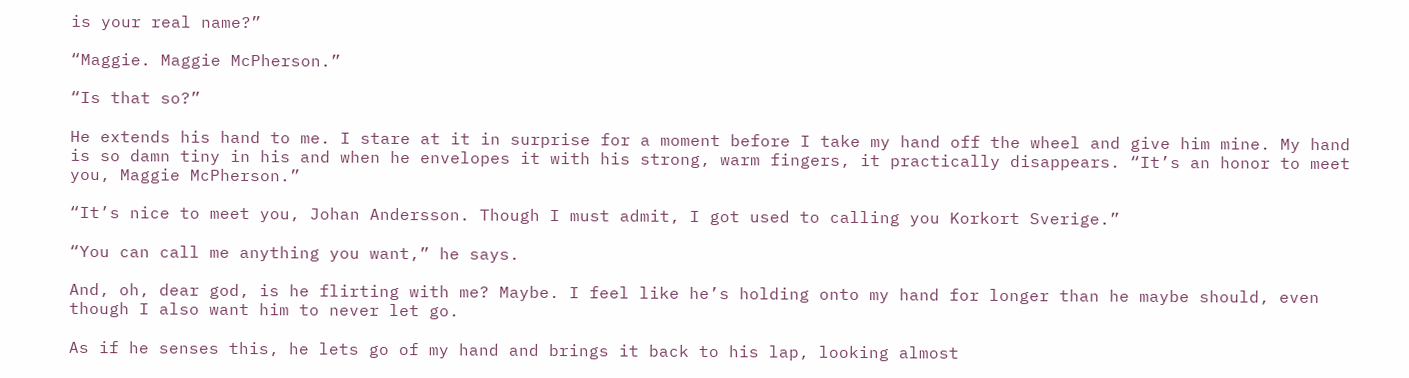is your real name?”

“Maggie. Maggie McPherson.”

“Is that so?”

He extends his hand to me. I stare at it in surprise for a moment before I take my hand off the wheel and give him mine. My hand is so damn tiny in his and when he envelopes it with his strong, warm fingers, it practically disappears. “It’s an honor to meet you, Maggie McPherson.”

“It’s nice to meet you, Johan Andersson. Though I must admit, I got used to calling you Korkort Sverige.”

“You can call me anything you want,” he says.

And, oh, dear god, is he flirting with me? Maybe. I feel like he’s holding onto my hand for longer than he maybe should, even though I also want him to never let go.

As if he senses this, he lets go of my hand and brings it back to his lap, looking almost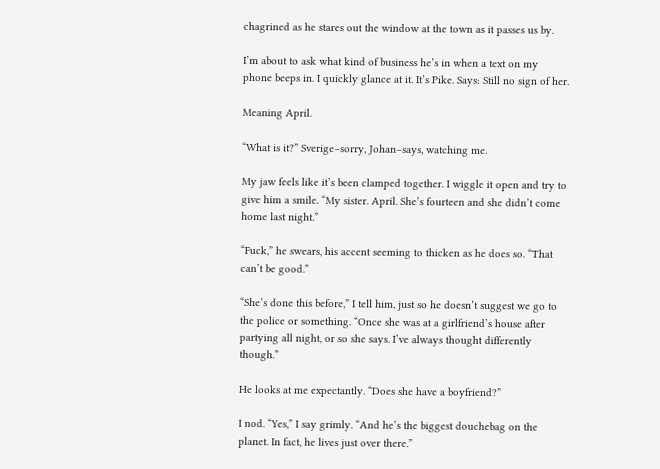chagrined as he stares out the window at the town as it passes us by.

I’m about to ask what kind of business he’s in when a text on my phone beeps in. I quickly glance at it. It’s Pike. Says: Still no sign of her.

Meaning April.

“What is it?” Sverige–sorry, Johan–says, watching me.

My jaw feels like it’s been clamped together. I wiggle it open and try to give him a smile. “My sister. April. She’s fourteen and she didn’t come home last night.”

“Fuck,” he swears, his accent seeming to thicken as he does so. “That can’t be good.”

“She’s done this before,” I tell him, just so he doesn’t suggest we go to the police or something. “Once she was at a girlfriend’s house after partying all night, or so she says. I’ve always thought differently though.”

He looks at me expectantly. “Does she have a boyfriend?”

I nod. “Yes,” I say grimly. “And he’s the biggest douchebag on the planet. In fact, he lives just over there.”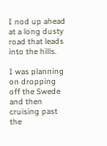I nod up ahead at a long dusty road that leads into the hills.

I was planning on dropping off the Swede and then cruising past the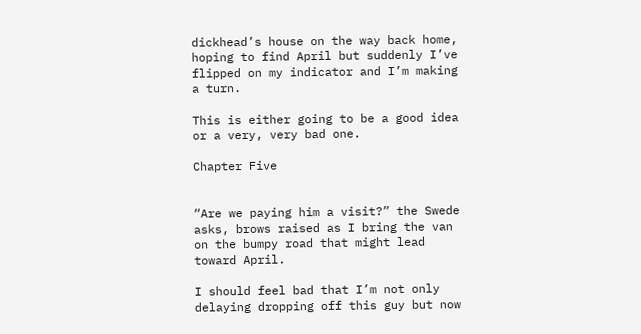dickhead’s house on the way back home, hoping to find April but suddenly I’ve flipped on my indicator and I’m making a turn.

This is either going to be a good idea or a very, very bad one.

Chapter Five


“Are we paying him a visit?” the Swede asks, brows raised as I bring the van on the bumpy road that might lead toward April.

I should feel bad that I’m not only delaying dropping off this guy but now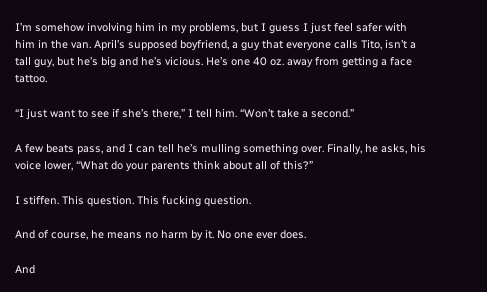I’m somehow involving him in my problems, but I guess I just feel safer with him in the van. April’s supposed boyfriend, a guy that everyone calls Tito, isn’t a tall guy, but he’s big and he’s vicious. He’s one 40 oz. away from getting a face tattoo.

“I just want to see if she’s there,” I tell him. “Won’t take a second.”

A few beats pass, and I can tell he’s mulling something over. Finally, he asks, his voice lower, “What do your parents think about all of this?”

I stiffen. This question. This fucking question.

And of course, he means no harm by it. No one ever does.

And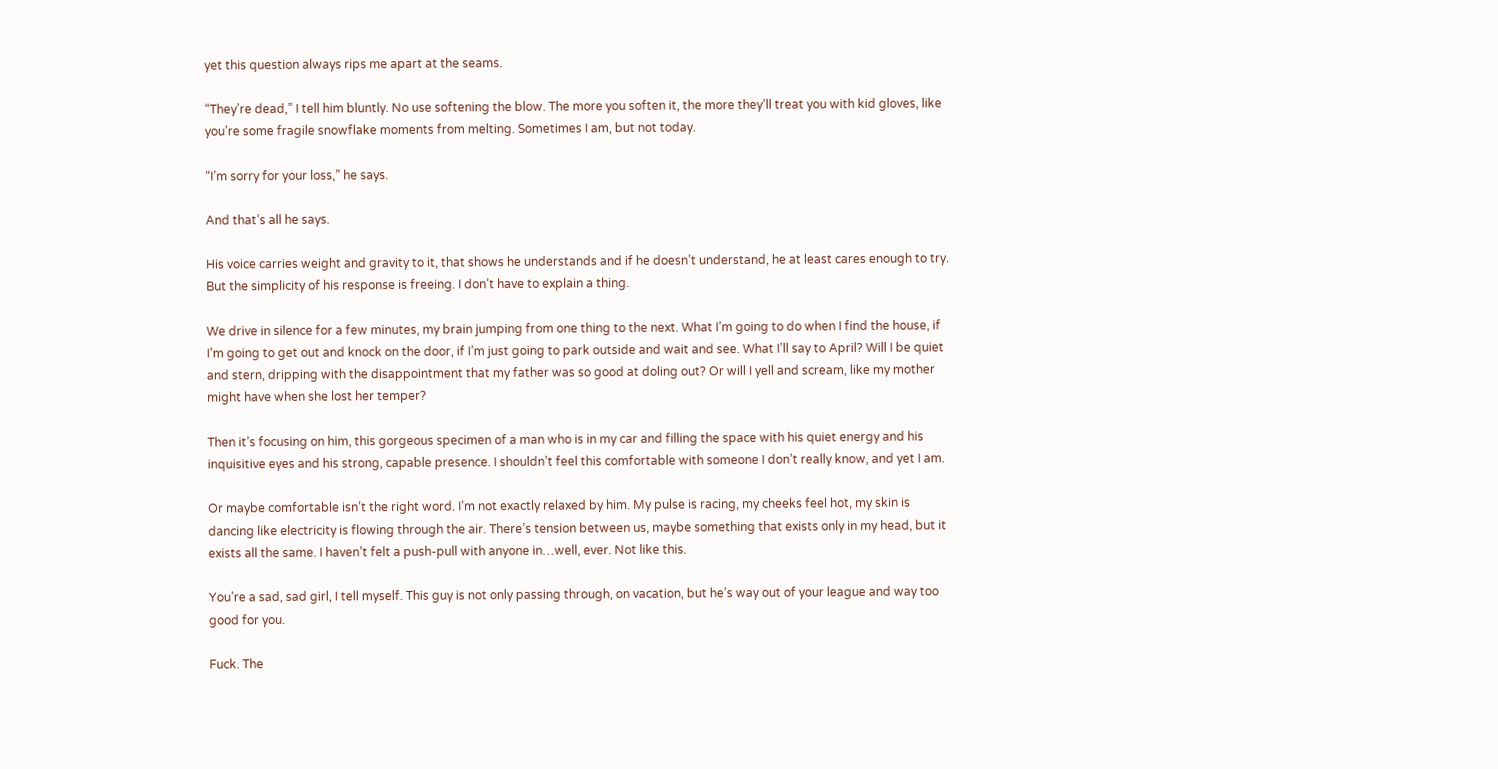yet this question always rips me apart at the seams.

“They’re dead,” I tell him bluntly. No use softening the blow. The more you soften it, the more they’ll treat you with kid gloves, like you’re some fragile snowflake moments from melting. Sometimes I am, but not today.

“I’m sorry for your loss,” he says.

And that’s all he says.

His voice carries weight and gravity to it, that shows he understands and if he doesn’t understand, he at least cares enough to try. But the simplicity of his response is freeing. I don’t have to explain a thing.

We drive in silence for a few minutes, my brain jumping from one thing to the next. What I’m going to do when I find the house, if I’m going to get out and knock on the door, if I’m just going to park outside and wait and see. What I’ll say to April? Will I be quiet and stern, dripping with the disappointment that my father was so good at doling out? Or will I yell and scream, like my mother might have when she lost her temper?

Then it’s focusing on him, this gorgeous specimen of a man who is in my car and filling the space with his quiet energy and his inquisitive eyes and his strong, capable presence. I shouldn’t feel this comfortable with someone I don’t really know, and yet I am.

Or maybe comfortable isn’t the right word. I’m not exactly relaxed by him. My pulse is racing, my cheeks feel hot, my skin is dancing like electricity is flowing through the air. There’s tension between us, maybe something that exists only in my head, but it exists all the same. I haven’t felt a push-pull with anyone in…well, ever. Not like this.

You’re a sad, sad girl, I tell myself. This guy is not only passing through, on vacation, but he’s way out of your league and way too good for you.

Fuck. The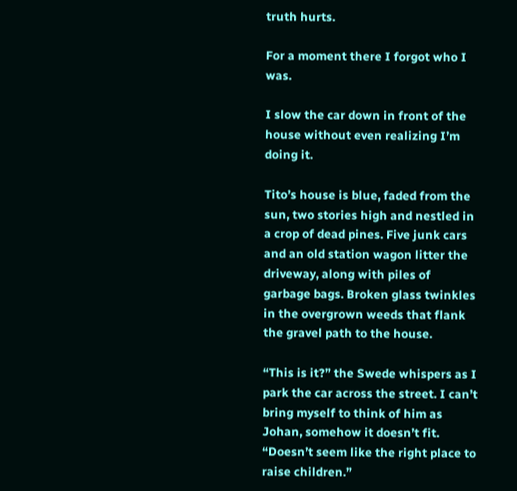truth hurts.

For a moment there I forgot who I was.

I slow the car down in front of the house without even realizing I’m doing it.

Tito’s house is blue, faded from the sun, two stories high and nestled in a crop of dead pines. Five junk cars and an old station wagon litter the driveway, along with piles of garbage bags. Broken glass twinkles in the overgrown weeds that flank the gravel path to the house.

“This is it?” the Swede whispers as I park the car across the street. I can’t bring myself to think of him as Johan, somehow it doesn’t fit. “Doesn’t seem like the right place to raise children.”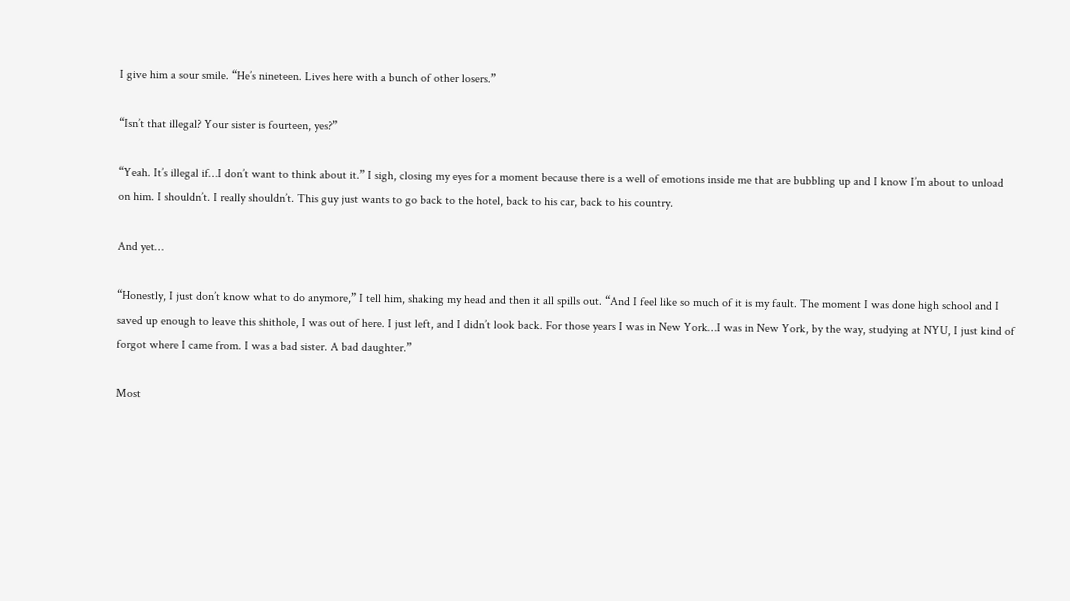I give him a sour smile. “He’s nineteen. Lives here with a bunch of other losers.”

“Isn’t that illegal? Your sister is fourteen, yes?”

“Yeah. It’s illegal if…I don’t want to think about it.” I sigh, closing my eyes for a moment because there is a well of emotions inside me that are bubbling up and I know I’m about to unload on him. I shouldn’t. I really shouldn’t. This guy just wants to go back to the hotel, back to his car, back to his country.

And yet…

“Honestly, I just don’t know what to do anymore,” I tell him, shaking my head and then it all spills out. “And I feel like so much of it is my fault. The moment I was done high school and I saved up enough to leave this shithole, I was out of here. I just left, and I didn’t look back. For those years I was in New York…I was in New York, by the way, studying at NYU, I just kind of forgot where I came from. I was a bad sister. A bad daughter.”

Most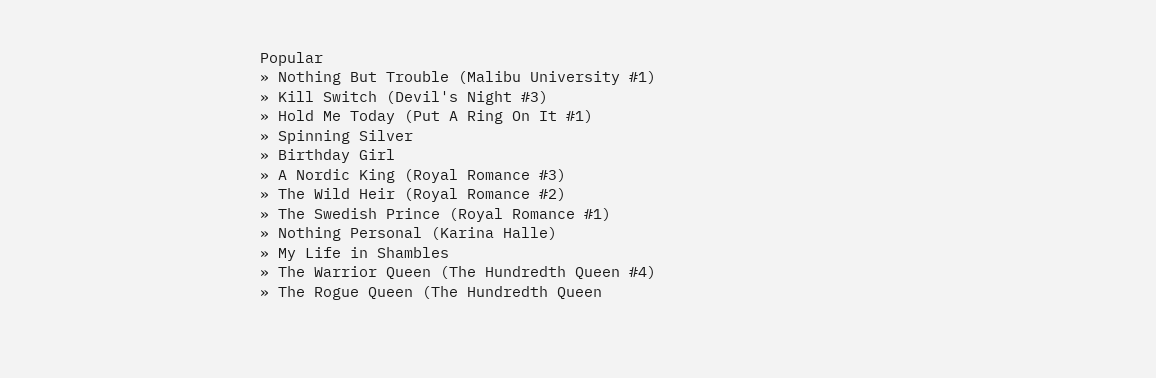Popular
» Nothing But Trouble (Malibu University #1)
» Kill Switch (Devil's Night #3)
» Hold Me Today (Put A Ring On It #1)
» Spinning Silver
» Birthday Girl
» A Nordic King (Royal Romance #3)
» The Wild Heir (Royal Romance #2)
» The Swedish Prince (Royal Romance #1)
» Nothing Personal (Karina Halle)
» My Life in Shambles
» The Warrior Queen (The Hundredth Queen #4)
» The Rogue Queen (The Hundredth Queen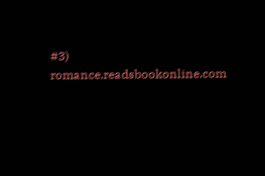#3)
romance.readsbookonline.com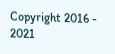Copyright 2016 - 2021